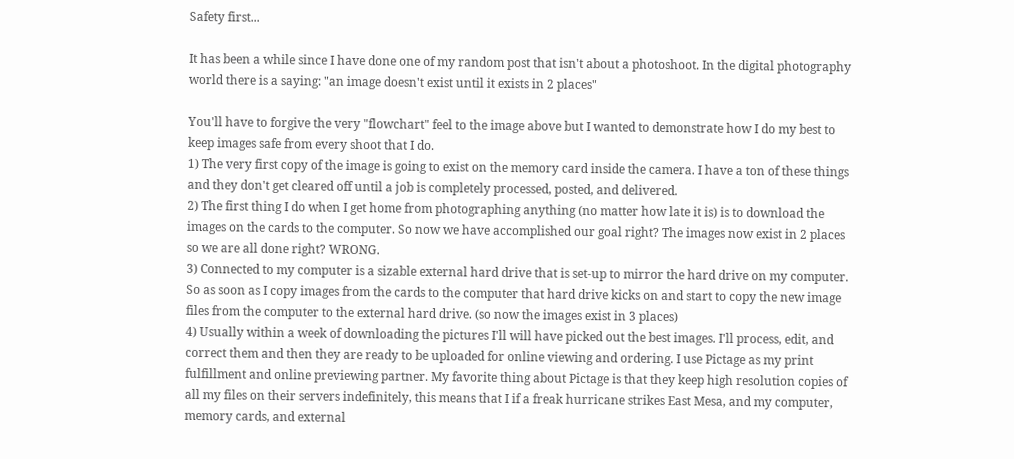Safety first...

It has been a while since I have done one of my random post that isn't about a photoshoot. In the digital photography world there is a saying: "an image doesn't exist until it exists in 2 places"

You'll have to forgive the very "flowchart" feel to the image above but I wanted to demonstrate how I do my best to keep images safe from every shoot that I do.
1) The very first copy of the image is going to exist on the memory card inside the camera. I have a ton of these things and they don't get cleared off until a job is completely processed, posted, and delivered.
2) The first thing I do when I get home from photographing anything (no matter how late it is) is to download the images on the cards to the computer. So now we have accomplished our goal right? The images now exist in 2 places so we are all done right? WRONG.
3) Connected to my computer is a sizable external hard drive that is set-up to mirror the hard drive on my computer. So as soon as I copy images from the cards to the computer that hard drive kicks on and start to copy the new image files from the computer to the external hard drive. (so now the images exist in 3 places)
4) Usually within a week of downloading the pictures I'll will have picked out the best images. I'll process, edit, and correct them and then they are ready to be uploaded for online viewing and ordering. I use Pictage as my print fulfillment and online previewing partner. My favorite thing about Pictage is that they keep high resolution copies of all my files on their servers indefinitely, this means that I if a freak hurricane strikes East Mesa, and my computer, memory cards, and external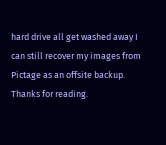hard drive all get washed away I can still recover my images from Pictage as an offsite backup.
Thanks for reading.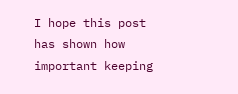I hope this post has shown how important keeping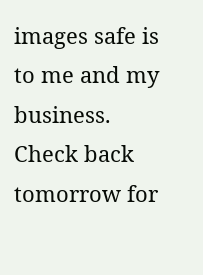images safe is to me and my business. Check back tomorrow for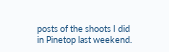posts of the shoots I did in Pinetop last weekend.